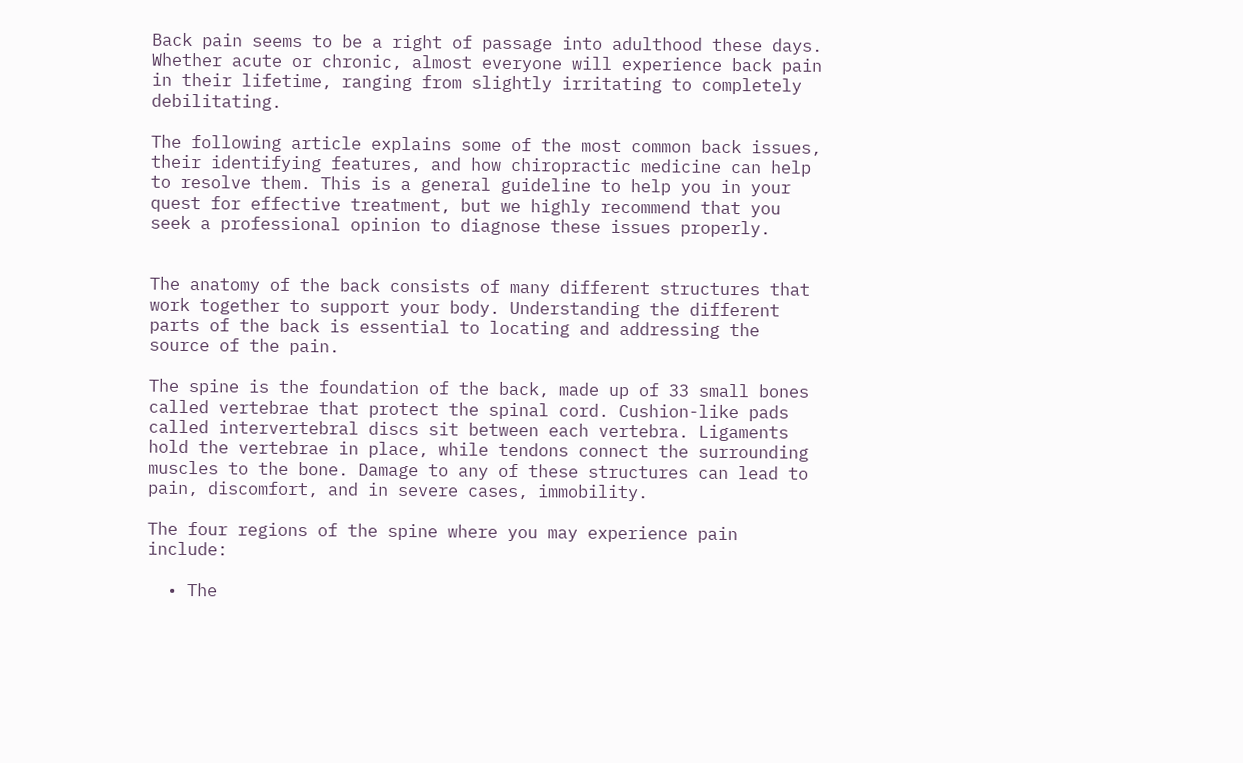Back pain seems to be a right of passage into adulthood these days. Whether acute or chronic, almost everyone will experience back pain in their lifetime, ranging from slightly irritating to completely debilitating.

The following article explains some of the most common back issues, their identifying features, and how chiropractic medicine can help to resolve them. This is a general guideline to help you in your quest for effective treatment, but we highly recommend that you seek a professional opinion to diagnose these issues properly.


The anatomy of the back consists of many different structures that work together to support your body. Understanding the different parts of the back is essential to locating and addressing the source of the pain.

The spine is the foundation of the back, made up of 33 small bones called vertebrae that protect the spinal cord. Cushion-like pads called intervertebral discs sit between each vertebra. Ligaments hold the vertebrae in place, while tendons connect the surrounding muscles to the bone. Damage to any of these structures can lead to pain, discomfort, and in severe cases, immobility.

The four regions of the spine where you may experience pain include:

  • The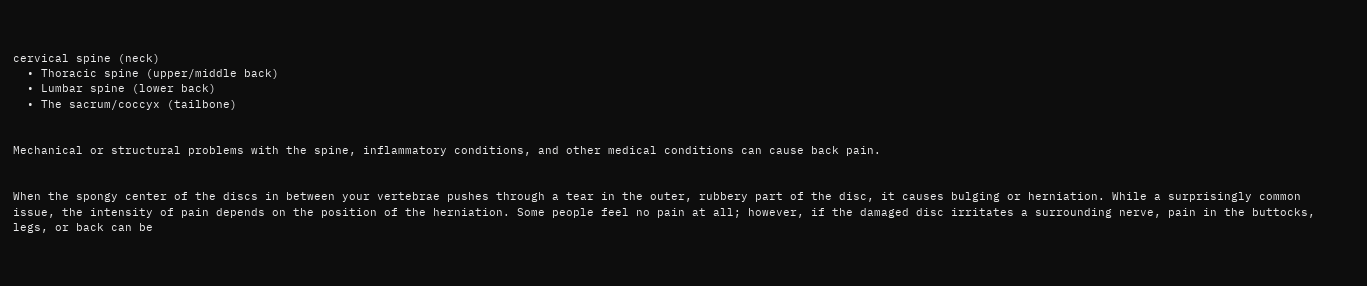cervical spine (neck)
  • Thoracic spine (upper/middle back)
  • Lumbar spine (lower back)
  • The sacrum/coccyx (tailbone)


Mechanical or structural problems with the spine, inflammatory conditions, and other medical conditions can cause back pain.


When the spongy center of the discs in between your vertebrae pushes through a tear in the outer, rubbery part of the disc, it causes bulging or herniation. While a surprisingly common issue, the intensity of pain depends on the position of the herniation. Some people feel no pain at all; however, if the damaged disc irritates a surrounding nerve, pain in the buttocks, legs, or back can be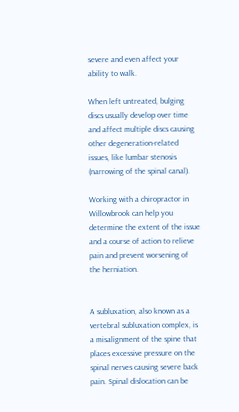severe and even affect your ability to walk.

When left untreated, bulging discs usually develop over time and affect multiple discs causing other degeneration-related issues, like lumbar stenosis (narrowing of the spinal canal).

Working with a chiropractor in Willowbrook can help you determine the extent of the issue and a course of action to relieve pain and prevent worsening of the herniation.


A subluxation, also known as a vertebral subluxation complex, is a misalignment of the spine that places excessive pressure on the spinal nerves causing severe back pain. Spinal dislocation can be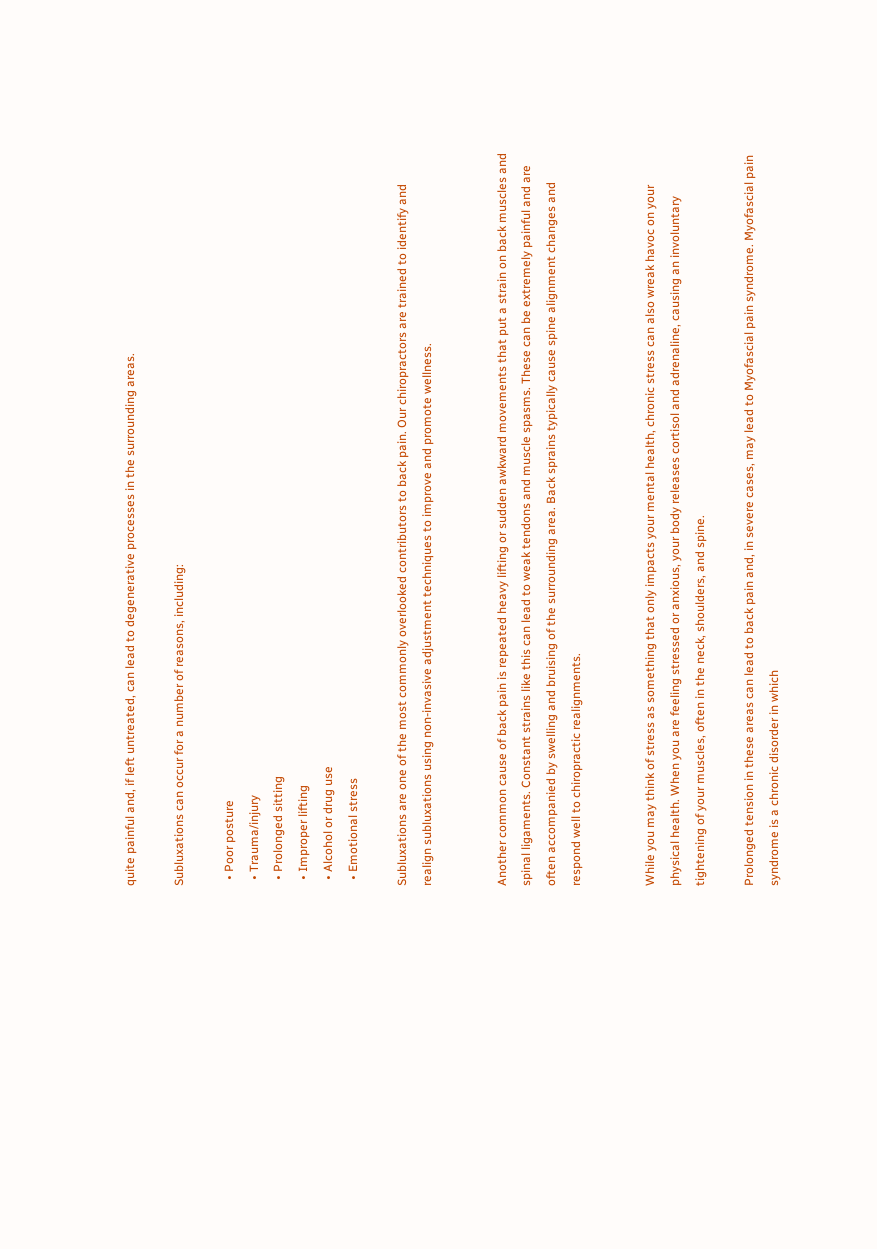quite painful and, if left untreated, can lead to degenerative processes in the surrounding areas.

Subluxations can occur for a number of reasons, including:

  • Poor posture
  • Trauma/injury
  • Prolonged sitting
  • Improper lifting
  • Alcohol or drug use
  • Emotional stress

Subluxations are one of the most commonly overlooked contributors to back pain. Our chiropractors are trained to identify and realign subluxations using non-invasive adjustment techniques to improve and promote wellness.


Another common cause of back pain is repeated heavy lifting or sudden awkward movements that put a strain on back muscles and spinal ligaments. Constant strains like this can lead to weak tendons and muscle spasms. These can be extremely painful and are often accompanied by swelling and bruising of the surrounding area. Back sprains typically cause spine alignment changes and respond well to chiropractic realignments.


While you may think of stress as something that only impacts your mental health, chronic stress can also wreak havoc on your physical health. When you are feeling stressed or anxious, your body releases cortisol and adrenaline, causing an involuntary tightening of your muscles, often in the neck, shoulders, and spine.

Prolonged tension in these areas can lead to back pain and, in severe cases, may lead to Myofascial pain syndrome. Myofascial pain syndrome is a chronic disorder in which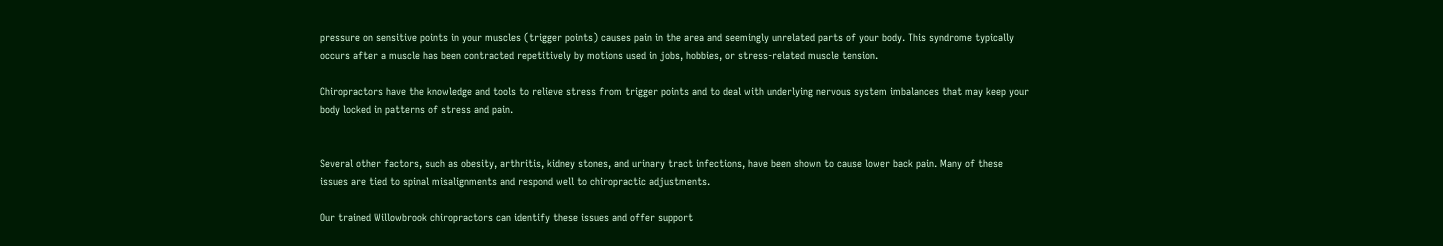pressure on sensitive points in your muscles (trigger points) causes pain in the area and seemingly unrelated parts of your body. This syndrome typically occurs after a muscle has been contracted repetitively by motions used in jobs, hobbies, or stress-related muscle tension.

Chiropractors have the knowledge and tools to relieve stress from trigger points and to deal with underlying nervous system imbalances that may keep your body locked in patterns of stress and pain.


Several other factors, such as obesity, arthritis, kidney stones, and urinary tract infections, have been shown to cause lower back pain. Many of these issues are tied to spinal misalignments and respond well to chiropractic adjustments.

Our trained Willowbrook chiropractors can identify these issues and offer support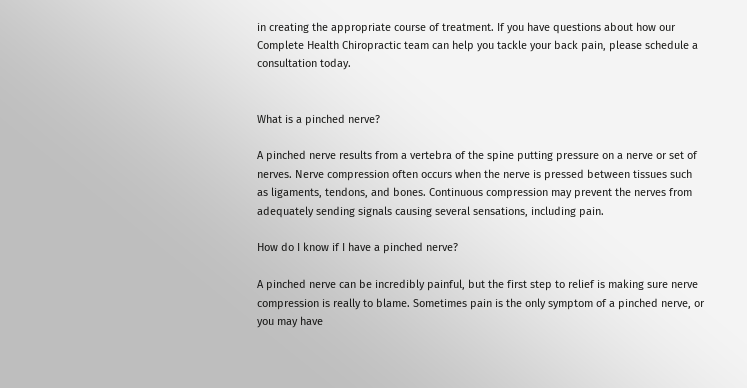in creating the appropriate course of treatment. If you have questions about how our Complete Health Chiropractic team can help you tackle your back pain, please schedule a consultation today.


What is a pinched nerve?

A pinched nerve results from a vertebra of the spine putting pressure on a nerve or set of nerves. Nerve compression often occurs when the nerve is pressed between tissues such as ligaments, tendons, and bones. Continuous compression may prevent the nerves from adequately sending signals causing several sensations, including pain.

How do I know if I have a pinched nerve?

A pinched nerve can be incredibly painful, but the first step to relief is making sure nerve compression is really to blame. Sometimes pain is the only symptom of a pinched nerve, or you may have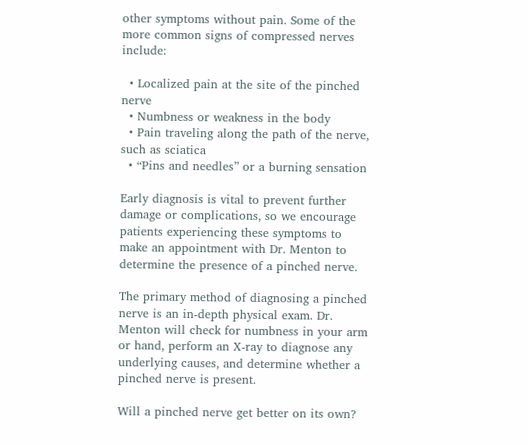other symptoms without pain. Some of the more common signs of compressed nerves include:

  • Localized pain at the site of the pinched nerve
  • Numbness or weakness in the body
  • Pain traveling along the path of the nerve, such as sciatica
  • “Pins and needles” or a burning sensation

Early diagnosis is vital to prevent further damage or complications, so we encourage patients experiencing these symptoms to make an appointment with Dr. Menton to determine the presence of a pinched nerve.

The primary method of diagnosing a pinched nerve is an in-depth physical exam. Dr. Menton will check for numbness in your arm or hand, perform an X-ray to diagnose any underlying causes, and determine whether a pinched nerve is present.

Will a pinched nerve get better on its own?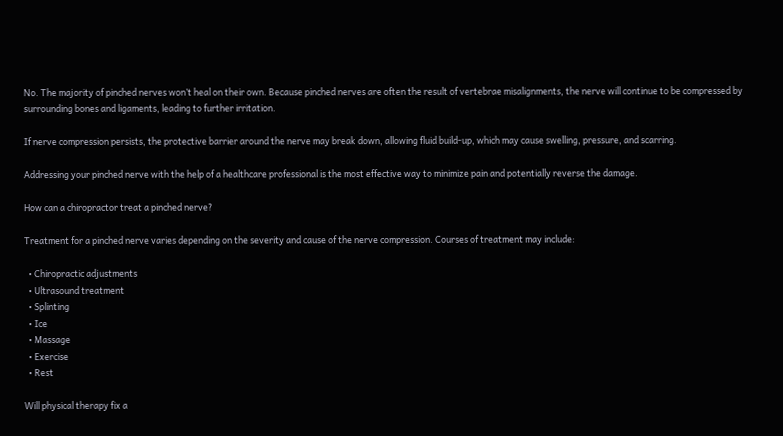No. The majority of pinched nerves won’t heal on their own. Because pinched nerves are often the result of vertebrae misalignments, the nerve will continue to be compressed by surrounding bones and ligaments, leading to further irritation.

If nerve compression persists, the protective barrier around the nerve may break down, allowing fluid build-up, which may cause swelling, pressure, and scarring.

Addressing your pinched nerve with the help of a healthcare professional is the most effective way to minimize pain and potentially reverse the damage.

How can a chiropractor treat a pinched nerve?

Treatment for a pinched nerve varies depending on the severity and cause of the nerve compression. Courses of treatment may include:

  • Chiropractic adjustments
  • Ultrasound treatment
  • Splinting
  • Ice
  • Massage
  • Exercise
  • Rest

Will physical therapy fix a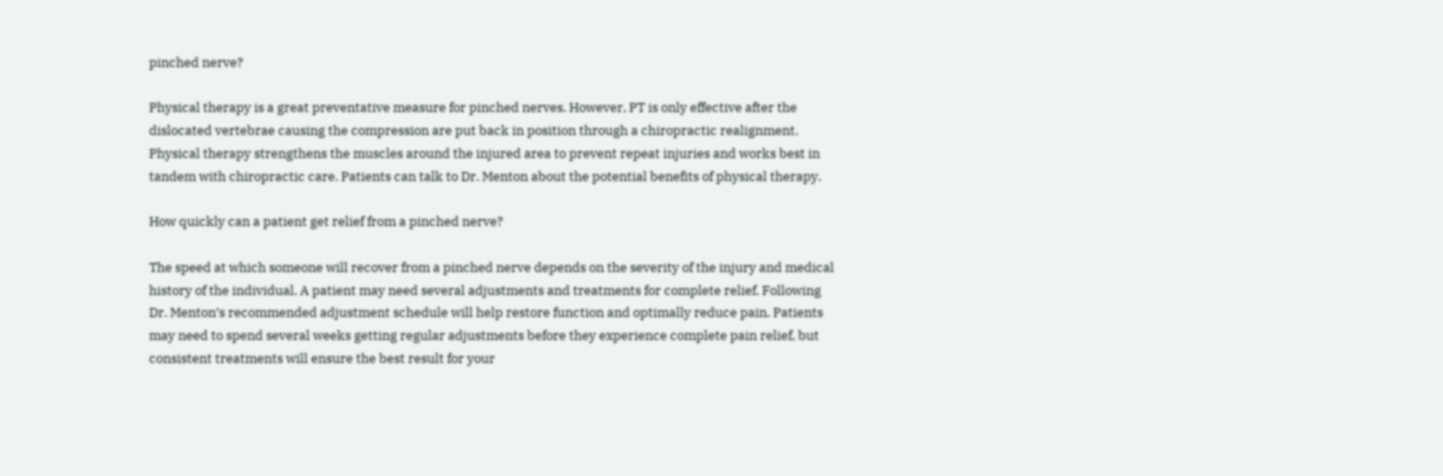pinched nerve?

Physical therapy is a great preventative measure for pinched nerves. However, PT is only effective after the dislocated vertebrae causing the compression are put back in position through a chiropractic realignment. Physical therapy strengthens the muscles around the injured area to prevent repeat injuries and works best in tandem with chiropractic care. Patients can talk to Dr. Menton about the potential benefits of physical therapy.

How quickly can a patient get relief from a pinched nerve?

The speed at which someone will recover from a pinched nerve depends on the severity of the injury and medical history of the individual. A patient may need several adjustments and treatments for complete relief. Following Dr. Menton’s recommended adjustment schedule will help restore function and optimally reduce pain. Patients may need to spend several weeks getting regular adjustments before they experience complete pain relief, but consistent treatments will ensure the best result for your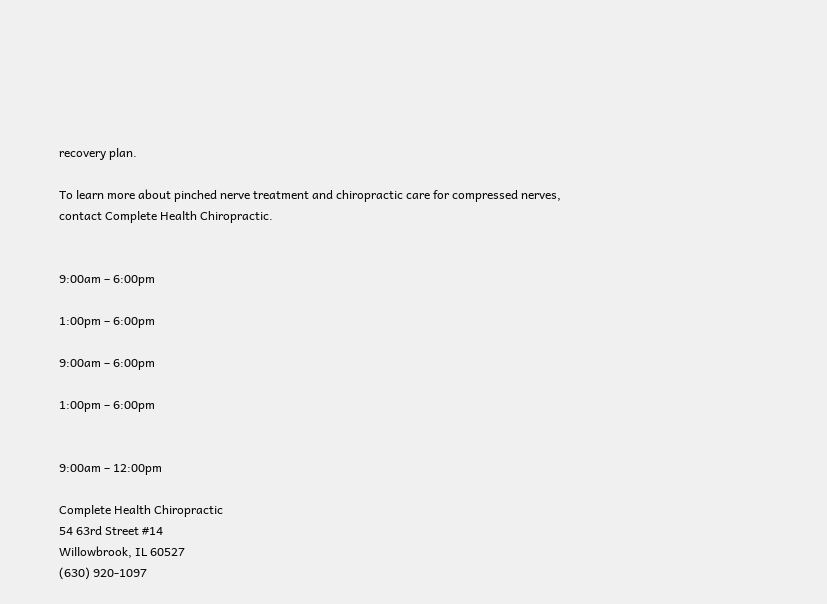recovery plan.

To learn more about pinched nerve treatment and chiropractic care for compressed nerves, contact Complete Health Chiropractic.


9:00am – 6:00pm

1:00pm – 6:00pm

9:00am – 6:00pm

1:00pm – 6:00pm


9:00am – 12:00pm

Complete Health Chiropractic
54 63rd Street #14
Willowbrook, IL 60527
(630) 920-1097